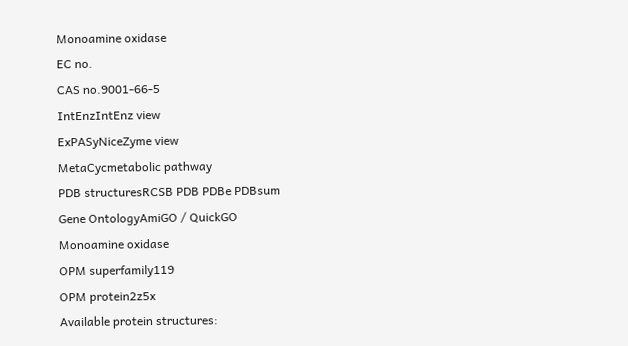Monoamine oxidase
EC no.
CAS no.9001-66-5
IntEnzIntEnz view
ExPASyNiceZyme view
MetaCycmetabolic pathway
PDB structuresRCSB PDB PDBe PDBsum
Gene OntologyAmiGO / QuickGO
Monoamine oxidase
OPM superfamily119
OPM protein2z5x
Available protein structures: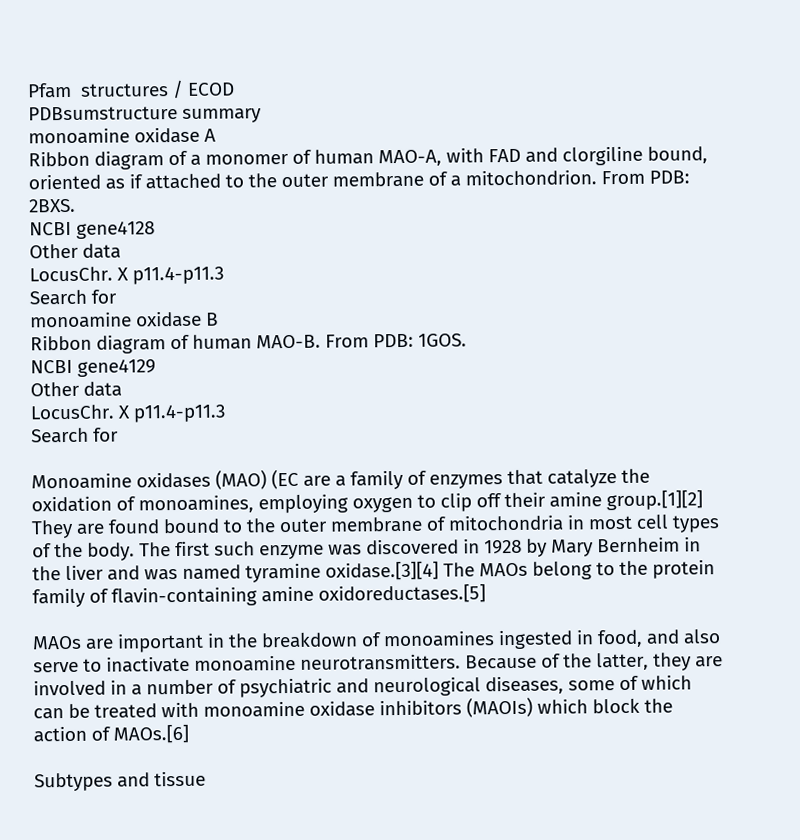Pfam  structures / ECOD
PDBsumstructure summary
monoamine oxidase A
Ribbon diagram of a monomer of human MAO-A, with FAD and clorgiline bound, oriented as if attached to the outer membrane of a mitochondrion. From PDB: 2BXS.
NCBI gene4128
Other data
LocusChr. X p11.4-p11.3
Search for
monoamine oxidase B
Ribbon diagram of human MAO-B. From PDB: 1GOS.
NCBI gene4129
Other data
LocusChr. X p11.4-p11.3
Search for

Monoamine oxidases (MAO) (EC are a family of enzymes that catalyze the oxidation of monoamines, employing oxygen to clip off their amine group.[1][2] They are found bound to the outer membrane of mitochondria in most cell types of the body. The first such enzyme was discovered in 1928 by Mary Bernheim in the liver and was named tyramine oxidase.[3][4] The MAOs belong to the protein family of flavin-containing amine oxidoreductases.[5]

MAOs are important in the breakdown of monoamines ingested in food, and also serve to inactivate monoamine neurotransmitters. Because of the latter, they are involved in a number of psychiatric and neurological diseases, some of which can be treated with monoamine oxidase inhibitors (MAOIs) which block the action of MAOs.[6]

Subtypes and tissue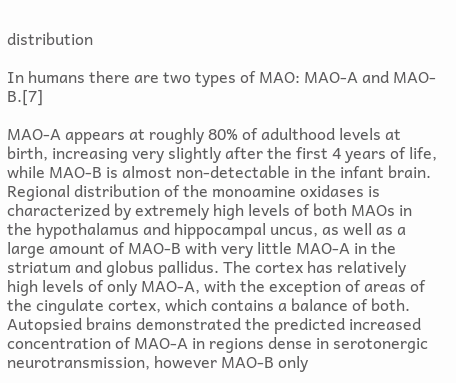distribution

In humans there are two types of MAO: MAO-A and MAO-B.[7]

MAO-A appears at roughly 80% of adulthood levels at birth, increasing very slightly after the first 4 years of life, while MAO-B is almost non-detectable in the infant brain. Regional distribution of the monoamine oxidases is characterized by extremely high levels of both MAOs in the hypothalamus and hippocampal uncus, as well as a large amount of MAO-B with very little MAO-A in the striatum and globus pallidus. The cortex has relatively high levels of only MAO-A, with the exception of areas of the cingulate cortex, which contains a balance of both. Autopsied brains demonstrated the predicted increased concentration of MAO-A in regions dense in serotonergic neurotransmission, however MAO-B only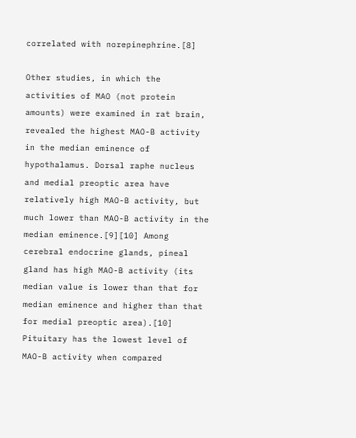correlated with norepinephrine.[8]

Other studies, in which the activities of MAO (not protein amounts) were examined in rat brain, revealed the highest MAO-B activity in the median eminence of hypothalamus. Dorsal raphe nucleus and medial preoptic area have relatively high MAO-B activity, but much lower than MAO-B activity in the median eminence.[9][10] Among cerebral endocrine glands, pineal gland has high MAO-B activity (its median value is lower than that for median eminence and higher than that for medial preoptic area).[10] Pituitary has the lowest level of MAO-B activity when compared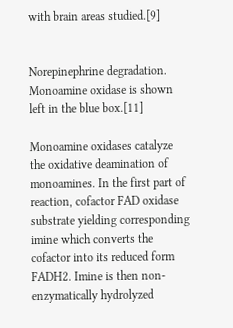with brain areas studied.[9]


Norepinephrine degradation. Monoamine oxidase is shown left in the blue box.[11]

Monoamine oxidases catalyze the oxidative deamination of monoamines. In the first part of reaction, cofactor FAD oxidase substrate yielding corresponding imine which converts the cofactor into its reduced form FADH2. Imine is then non-enzymatically hydrolyzed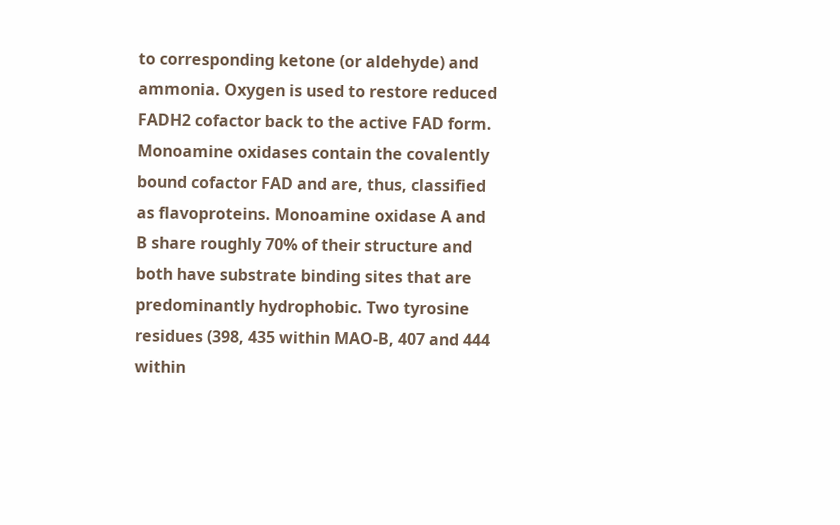to corresponding ketone (or aldehyde) and ammonia. Oxygen is used to restore reduced FADH2 cofactor back to the active FAD form. Monoamine oxidases contain the covalently bound cofactor FAD and are, thus, classified as flavoproteins. Monoamine oxidase A and B share roughly 70% of their structure and both have substrate binding sites that are predominantly hydrophobic. Two tyrosine residues (398, 435 within MAO-B, 407 and 444 within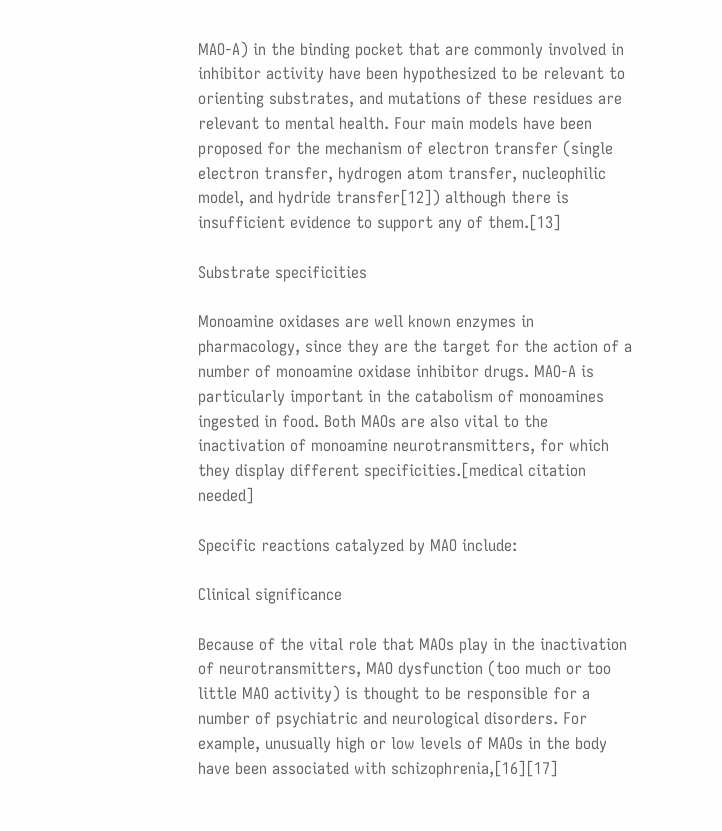MAO-A) in the binding pocket that are commonly involved in inhibitor activity have been hypothesized to be relevant to orienting substrates, and mutations of these residues are relevant to mental health. Four main models have been proposed for the mechanism of electron transfer (single electron transfer, hydrogen atom transfer, nucleophilic model, and hydride transfer[12]) although there is insufficient evidence to support any of them.[13]

Substrate specificities

Monoamine oxidases are well known enzymes in pharmacology, since they are the target for the action of a number of monoamine oxidase inhibitor drugs. MAO-A is particularly important in the catabolism of monoamines ingested in food. Both MAOs are also vital to the inactivation of monoamine neurotransmitters, for which they display different specificities.[medical citation needed]

Specific reactions catalyzed by MAO include:

Clinical significance

Because of the vital role that MAOs play in the inactivation of neurotransmitters, MAO dysfunction (too much or too little MAO activity) is thought to be responsible for a number of psychiatric and neurological disorders. For example, unusually high or low levels of MAOs in the body have been associated with schizophrenia,[16][17]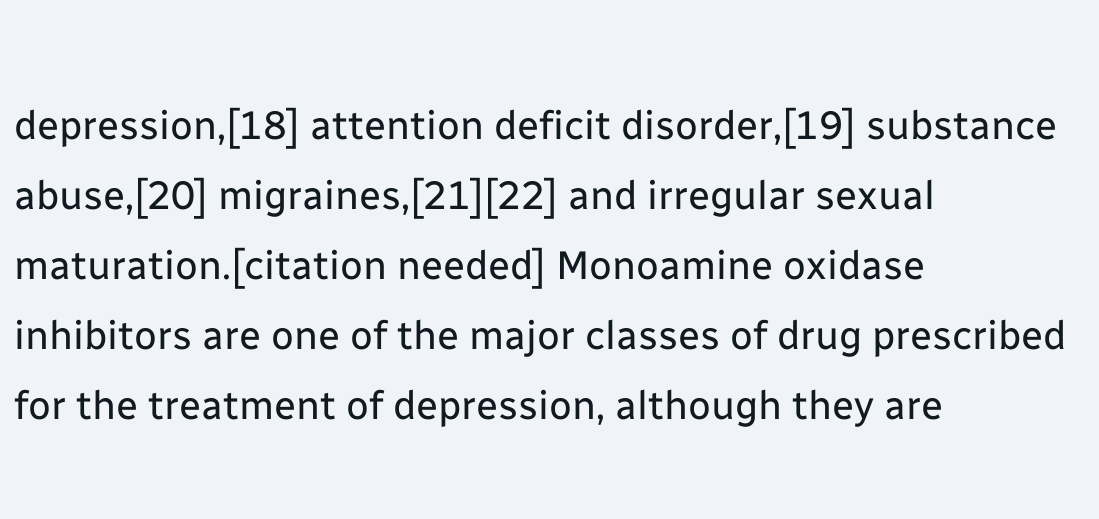depression,[18] attention deficit disorder,[19] substance abuse,[20] migraines,[21][22] and irregular sexual maturation.[citation needed] Monoamine oxidase inhibitors are one of the major classes of drug prescribed for the treatment of depression, although they are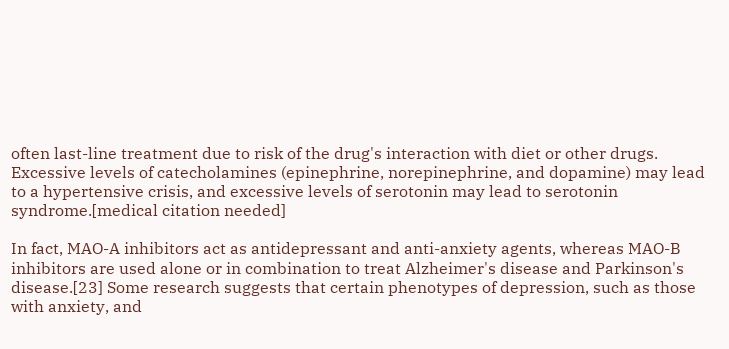often last-line treatment due to risk of the drug's interaction with diet or other drugs. Excessive levels of catecholamines (epinephrine, norepinephrine, and dopamine) may lead to a hypertensive crisis, and excessive levels of serotonin may lead to serotonin syndrome.[medical citation needed]

In fact, MAO-A inhibitors act as antidepressant and anti-anxiety agents, whereas MAO-B inhibitors are used alone or in combination to treat Alzheimer's disease and Parkinson's disease.[23] Some research suggests that certain phenotypes of depression, such as those with anxiety, and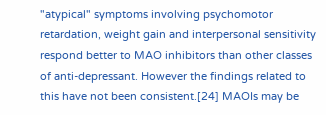"atypical" symptoms involving psychomotor retardation, weight gain and interpersonal sensitivity respond better to MAO inhibitors than other classes of anti-depressant. However the findings related to this have not been consistent.[24] MAOIs may be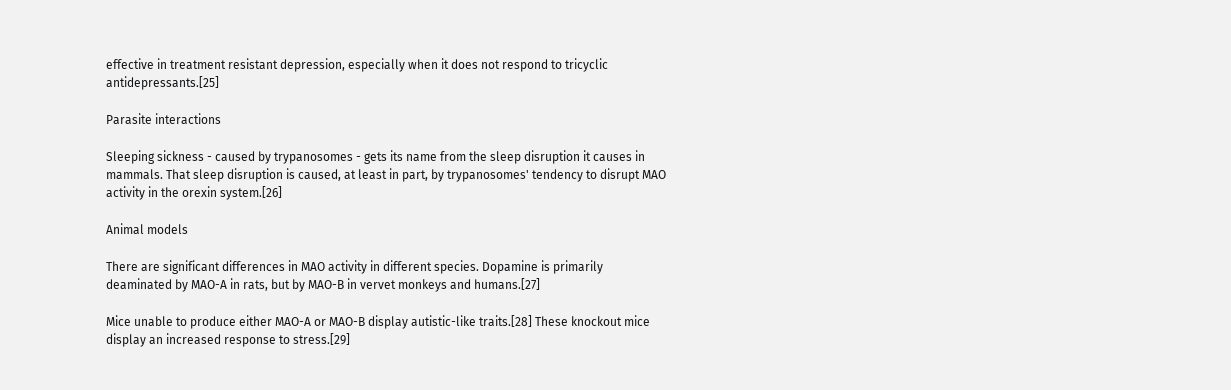effective in treatment resistant depression, especially when it does not respond to tricyclic antidepressants.[25]

Parasite interactions

Sleeping sickness - caused by trypanosomes - gets its name from the sleep disruption it causes in mammals. That sleep disruption is caused, at least in part, by trypanosomes' tendency to disrupt MAO activity in the orexin system.[26]

Animal models

There are significant differences in MAO activity in different species. Dopamine is primarily deaminated by MAO-A in rats, but by MAO-B in vervet monkeys and humans.[27]

Mice unable to produce either MAO-A or MAO-B display autistic-like traits.[28] These knockout mice display an increased response to stress.[29]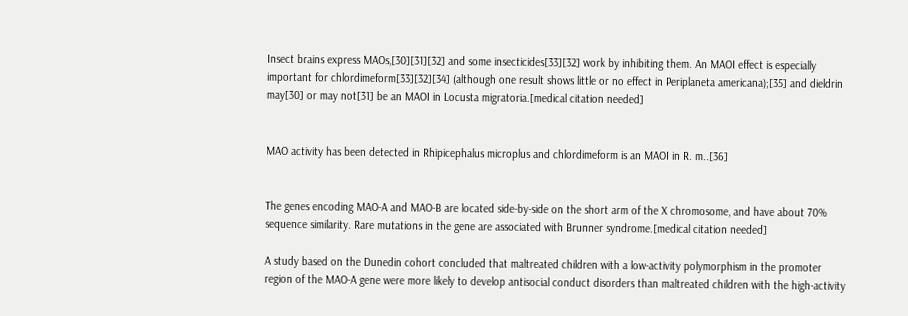Insect brains express MAOs,[30][31][32] and some insecticides[33][32] work by inhibiting them. An MAOI effect is especially important for chlordimeform[33][32][34] (although one result shows little or no effect in Periplaneta americana);[35] and dieldrin may[30] or may not[31] be an MAOI in Locusta migratoria.[medical citation needed]


MAO activity has been detected in Rhipicephalus microplus and chlordimeform is an MAOI in R. m..[36]


The genes encoding MAO-A and MAO-B are located side-by-side on the short arm of the X chromosome, and have about 70% sequence similarity. Rare mutations in the gene are associated with Brunner syndrome.[medical citation needed]

A study based on the Dunedin cohort concluded that maltreated children with a low-activity polymorphism in the promoter region of the MAO-A gene were more likely to develop antisocial conduct disorders than maltreated children with the high-activity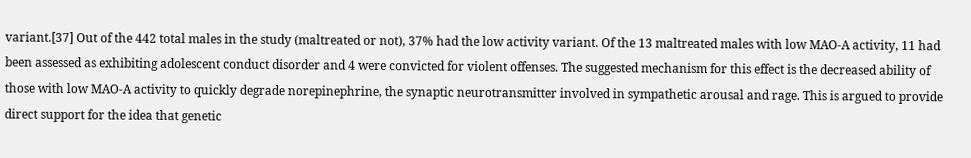variant.[37] Out of the 442 total males in the study (maltreated or not), 37% had the low activity variant. Of the 13 maltreated males with low MAO-A activity, 11 had been assessed as exhibiting adolescent conduct disorder and 4 were convicted for violent offenses. The suggested mechanism for this effect is the decreased ability of those with low MAO-A activity to quickly degrade norepinephrine, the synaptic neurotransmitter involved in sympathetic arousal and rage. This is argued to provide direct support for the idea that genetic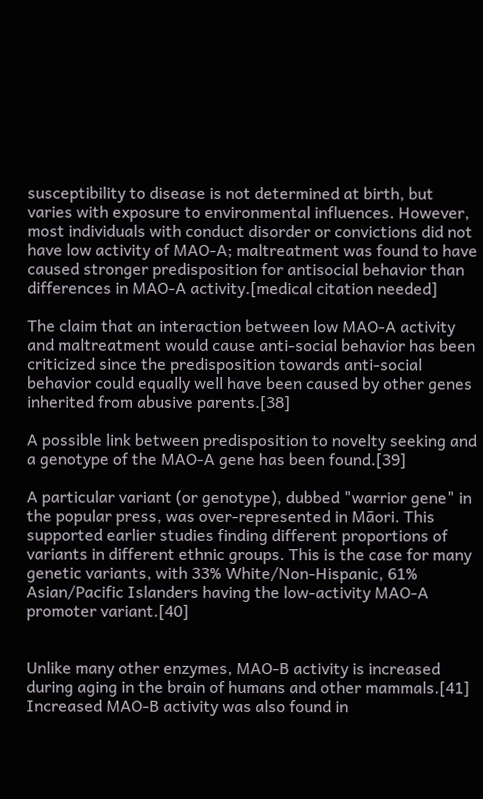susceptibility to disease is not determined at birth, but varies with exposure to environmental influences. However, most individuals with conduct disorder or convictions did not have low activity of MAO-A; maltreatment was found to have caused stronger predisposition for antisocial behavior than differences in MAO-A activity.[medical citation needed]

The claim that an interaction between low MAO-A activity and maltreatment would cause anti-social behavior has been criticized since the predisposition towards anti-social behavior could equally well have been caused by other genes inherited from abusive parents.[38]

A possible link between predisposition to novelty seeking and a genotype of the MAO-A gene has been found.[39]

A particular variant (or genotype), dubbed "warrior gene" in the popular press, was over-represented in Māori. This supported earlier studies finding different proportions of variants in different ethnic groups. This is the case for many genetic variants, with 33% White/Non-Hispanic, 61% Asian/Pacific Islanders having the low-activity MAO-A promoter variant.[40]


Unlike many other enzymes, MAO-B activity is increased during aging in the brain of humans and other mammals.[41] Increased MAO-B activity was also found in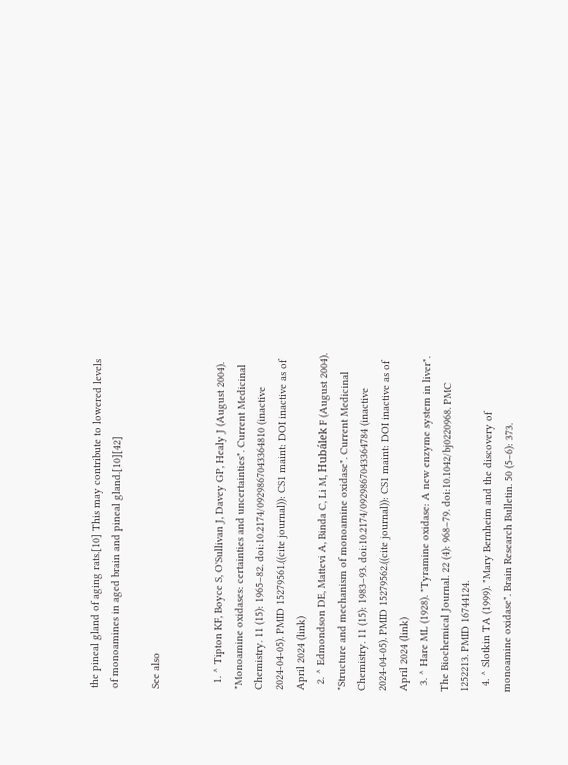the pineal gland of aging rats.[10] This may contribute to lowered levels of monoamines in aged brain and pineal gland.[10][42]

See also


  1. ^ Tipton KF, Boyce S, O'Sullivan J, Davey GP, Healy J (August 2004). "Monoamine oxidases: certainties and uncertainties". Current Medicinal Chemistry. 11 (15): 1965–82. doi:10.2174/0929867043364810 (inactive 2024-04-05). PMID 15279561.((cite journal)): CS1 maint: DOI inactive as of April 2024 (link)
  2. ^ Edmondson DE, Mattevi A, Binda C, Li M, Hubálek F (August 2004). "Structure and mechanism of monoamine oxidase". Current Medicinal Chemistry. 11 (15): 1983–93. doi:10.2174/0929867043364784 (inactive 2024-04-05). PMID 15279562.((cite journal)): CS1 maint: DOI inactive as of April 2024 (link)
  3. ^ Hare ML (1928). "Tyramine oxidase: A new enzyme system in liver". The Biochemical Journal. 22 (4): 968–79. doi:10.1042/bj0220968. PMC 1252213. PMID 16744124.
  4. ^ Slotkin TA (1999). "Mary Bernheim and the discovery of monoamine oxidase". Brain Research Bulletin. 50 (5–6): 373.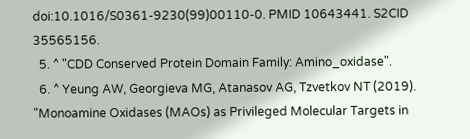doi:10.1016/S0361-9230(99)00110-0. PMID 10643441. S2CID 35565156.
  5. ^ "CDD Conserved Protein Domain Family: Amino_oxidase".
  6. ^ Yeung AW, Georgieva MG, Atanasov AG, Tzvetkov NT (2019). "Monoamine Oxidases (MAOs) as Privileged Molecular Targets in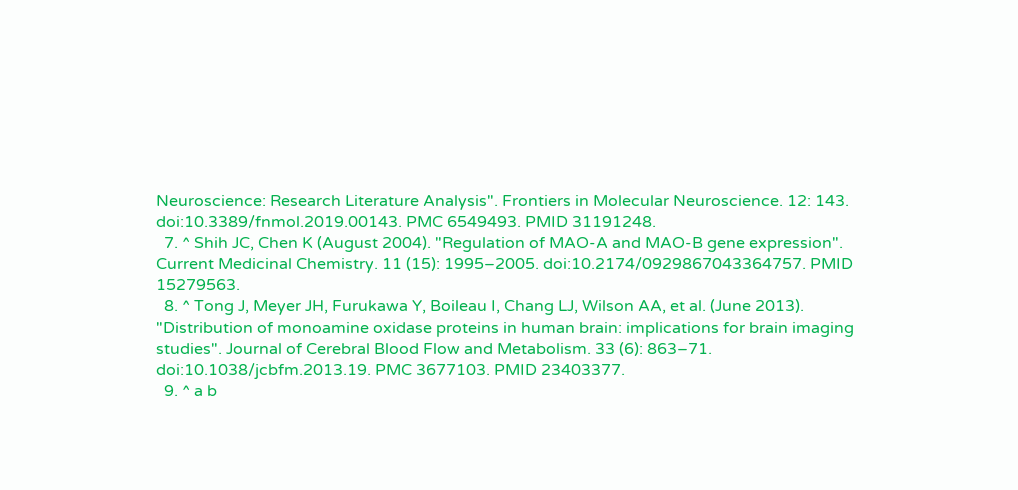Neuroscience: Research Literature Analysis". Frontiers in Molecular Neuroscience. 12: 143. doi:10.3389/fnmol.2019.00143. PMC 6549493. PMID 31191248.
  7. ^ Shih JC, Chen K (August 2004). "Regulation of MAO-A and MAO-B gene expression". Current Medicinal Chemistry. 11 (15): 1995–2005. doi:10.2174/0929867043364757. PMID 15279563.
  8. ^ Tong J, Meyer JH, Furukawa Y, Boileau I, Chang LJ, Wilson AA, et al. (June 2013). "Distribution of monoamine oxidase proteins in human brain: implications for brain imaging studies". Journal of Cerebral Blood Flow and Metabolism. 33 (6): 863–71. doi:10.1038/jcbfm.2013.19. PMC 3677103. PMID 23403377.
  9. ^ a b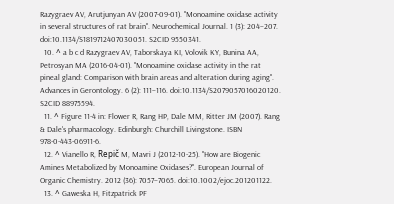Razygraev AV, Arutjunyan AV (2007-09-01). "Monoamine oxidase activity in several structures of rat brain". Neurochemical Journal. 1 (3): 204–207. doi:10.1134/S1819712407030051. S2CID 9550341.
  10. ^ a b c d Razygraev AV, Taborskaya KI, Volovik KY, Bunina AA, Petrosyan MA (2016-04-01). "Monoamine oxidase activity in the rat pineal gland: Comparison with brain areas and alteration during aging". Advances in Gerontology. 6 (2): 111–116. doi:10.1134/S2079057016020120. S2CID 88975594.
  11. ^ Figure 11-4 in: Flower R, Rang HP, Dale MM, Ritter JM (2007). Rang & Dale's pharmacology. Edinburgh: Churchill Livingstone. ISBN 978-0-443-06911-6.
  12. ^ Vianello R, Repič M, Mavri J (2012-10-25). "How are Biogenic Amines Metabolized by Monoamine Oxidases?". European Journal of Organic Chemistry. 2012 (36): 7057–7065. doi:10.1002/ejoc.201201122.
  13. ^ Gaweska H, Fitzpatrick PF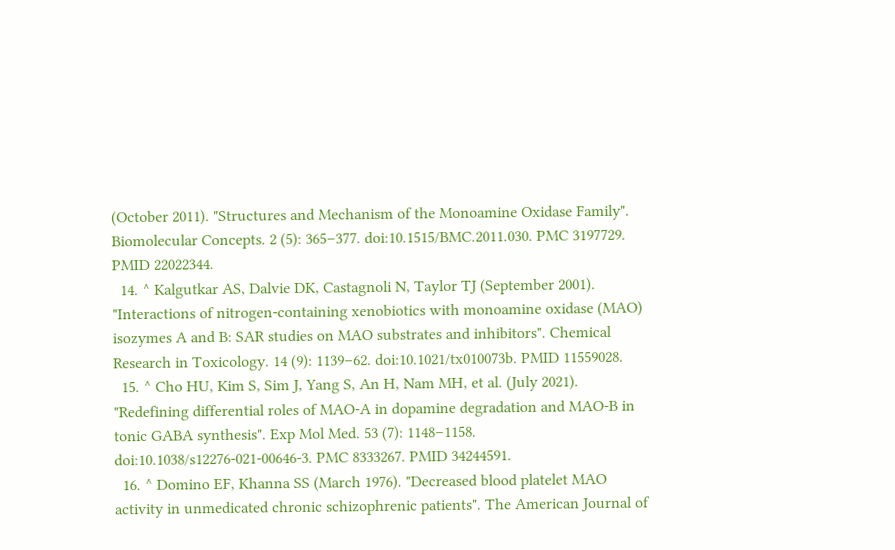(October 2011). "Structures and Mechanism of the Monoamine Oxidase Family". Biomolecular Concepts. 2 (5): 365–377. doi:10.1515/BMC.2011.030. PMC 3197729. PMID 22022344.
  14. ^ Kalgutkar AS, Dalvie DK, Castagnoli N, Taylor TJ (September 2001). "Interactions of nitrogen-containing xenobiotics with monoamine oxidase (MAO) isozymes A and B: SAR studies on MAO substrates and inhibitors". Chemical Research in Toxicology. 14 (9): 1139–62. doi:10.1021/tx010073b. PMID 11559028.
  15. ^ Cho HU, Kim S, Sim J, Yang S, An H, Nam MH, et al. (July 2021). "Redefining differential roles of MAO-A in dopamine degradation and MAO-B in tonic GABA synthesis". Exp Mol Med. 53 (7): 1148–1158. doi:10.1038/s12276-021-00646-3. PMC 8333267. PMID 34244591.
  16. ^ Domino EF, Khanna SS (March 1976). "Decreased blood platelet MAO activity in unmedicated chronic schizophrenic patients". The American Journal of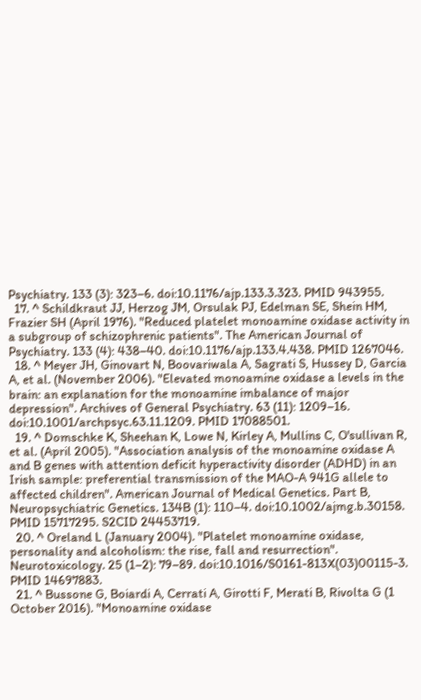Psychiatry. 133 (3): 323–6. doi:10.1176/ajp.133.3.323. PMID 943955.
  17. ^ Schildkraut JJ, Herzog JM, Orsulak PJ, Edelman SE, Shein HM, Frazier SH (April 1976). "Reduced platelet monoamine oxidase activity in a subgroup of schizophrenic patients". The American Journal of Psychiatry. 133 (4): 438–40. doi:10.1176/ajp.133.4.438. PMID 1267046.
  18. ^ Meyer JH, Ginovart N, Boovariwala A, Sagrati S, Hussey D, Garcia A, et al. (November 2006). "Elevated monoamine oxidase a levels in the brain: an explanation for the monoamine imbalance of major depression". Archives of General Psychiatry. 63 (11): 1209–16. doi:10.1001/archpsyc.63.11.1209. PMID 17088501.
  19. ^ Domschke K, Sheehan K, Lowe N, Kirley A, Mullins C, O'sullivan R, et al. (April 2005). "Association analysis of the monoamine oxidase A and B genes with attention deficit hyperactivity disorder (ADHD) in an Irish sample: preferential transmission of the MAO-A 941G allele to affected children". American Journal of Medical Genetics. Part B, Neuropsychiatric Genetics. 134B (1): 110–4. doi:10.1002/ajmg.b.30158. PMID 15717295. S2CID 24453719.
  20. ^ Oreland L (January 2004). "Platelet monoamine oxidase, personality and alcoholism: the rise, fall and resurrection". Neurotoxicology. 25 (1–2): 79–89. doi:10.1016/S0161-813X(03)00115-3. PMID 14697883.
  21. ^ Bussone G, Boiardi A, Cerrati A, Girotti F, Merati B, Rivolta G (1 October 2016). "Monoamine oxidase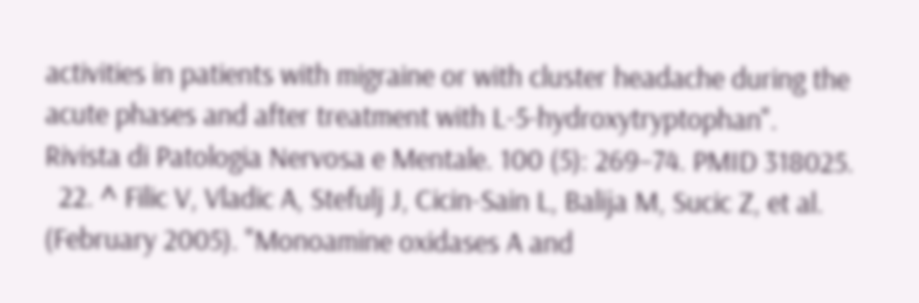activities in patients with migraine or with cluster headache during the acute phases and after treatment with L-5-hydroxytryptophan". Rivista di Patologia Nervosa e Mentale. 100 (5): 269–74. PMID 318025.
  22. ^ Filic V, Vladic A, Stefulj J, Cicin-Sain L, Balija M, Sucic Z, et al. (February 2005). "Monoamine oxidases A and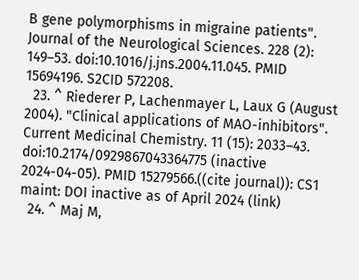B gene polymorphisms in migraine patients". Journal of the Neurological Sciences. 228 (2): 149–53. doi:10.1016/j.jns.2004.11.045. PMID 15694196. S2CID 572208.
  23. ^ Riederer P, Lachenmayer L, Laux G (August 2004). "Clinical applications of MAO-inhibitors". Current Medicinal Chemistry. 11 (15): 2033–43. doi:10.2174/0929867043364775 (inactive 2024-04-05). PMID 15279566.((cite journal)): CS1 maint: DOI inactive as of April 2024 (link)
  24. ^ Maj M,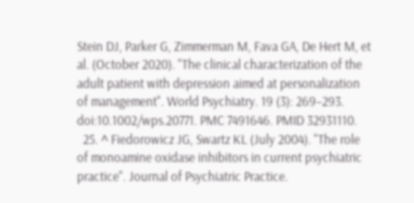Stein DJ, Parker G, Zimmerman M, Fava GA, De Hert M, et al. (October 2020). "The clinical characterization of the adult patient with depression aimed at personalization of management". World Psychiatry. 19 (3): 269–293. doi:10.1002/wps.20771. PMC 7491646. PMID 32931110.
  25. ^ Fiedorowicz JG, Swartz KL (July 2004). "The role of monoamine oxidase inhibitors in current psychiatric practice". Journal of Psychiatric Practice.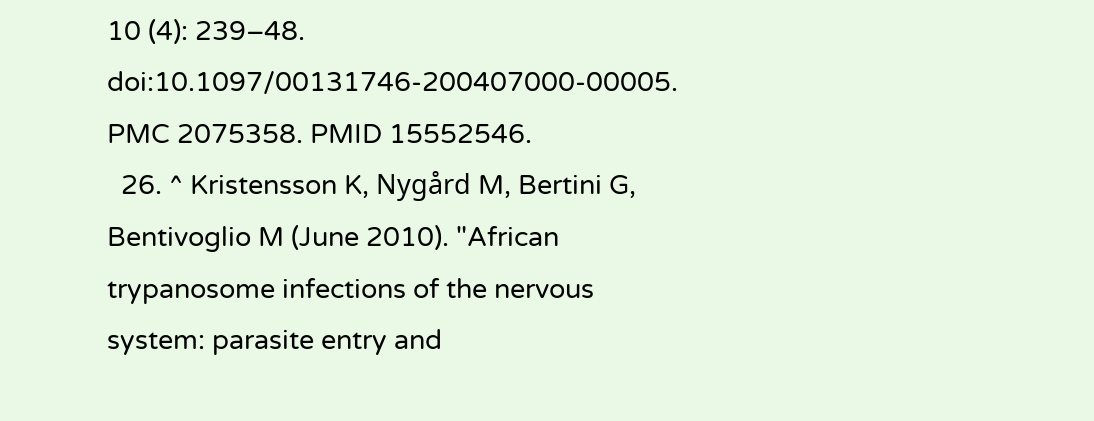10 (4): 239–48. doi:10.1097/00131746-200407000-00005. PMC 2075358. PMID 15552546.
  26. ^ Kristensson K, Nygård M, Bertini G, Bentivoglio M (June 2010). "African trypanosome infections of the nervous system: parasite entry and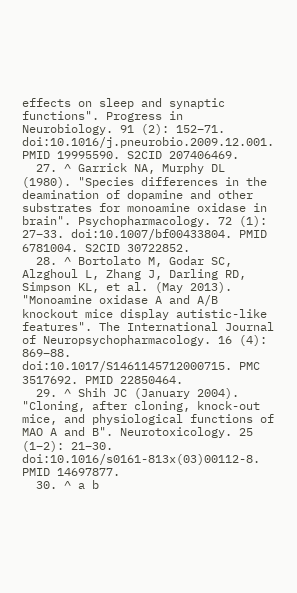effects on sleep and synaptic functions". Progress in Neurobiology. 91 (2): 152–71. doi:10.1016/j.pneurobio.2009.12.001. PMID 19995590. S2CID 207406469.
  27. ^ Garrick NA, Murphy DL (1980). "Species differences in the deamination of dopamine and other substrates for monoamine oxidase in brain". Psychopharmacology. 72 (1): 27–33. doi:10.1007/bf00433804. PMID 6781004. S2CID 30722852.
  28. ^ Bortolato M, Godar SC, Alzghoul L, Zhang J, Darling RD, Simpson KL, et al. (May 2013). "Monoamine oxidase A and A/B knockout mice display autistic-like features". The International Journal of Neuropsychopharmacology. 16 (4): 869–88. doi:10.1017/S1461145712000715. PMC 3517692. PMID 22850464.
  29. ^ Shih JC (January 2004). "Cloning, after cloning, knock-out mice, and physiological functions of MAO A and B". Neurotoxicology. 25 (1–2): 21–30. doi:10.1016/s0161-813x(03)00112-8. PMID 14697877.
  30. ^ a b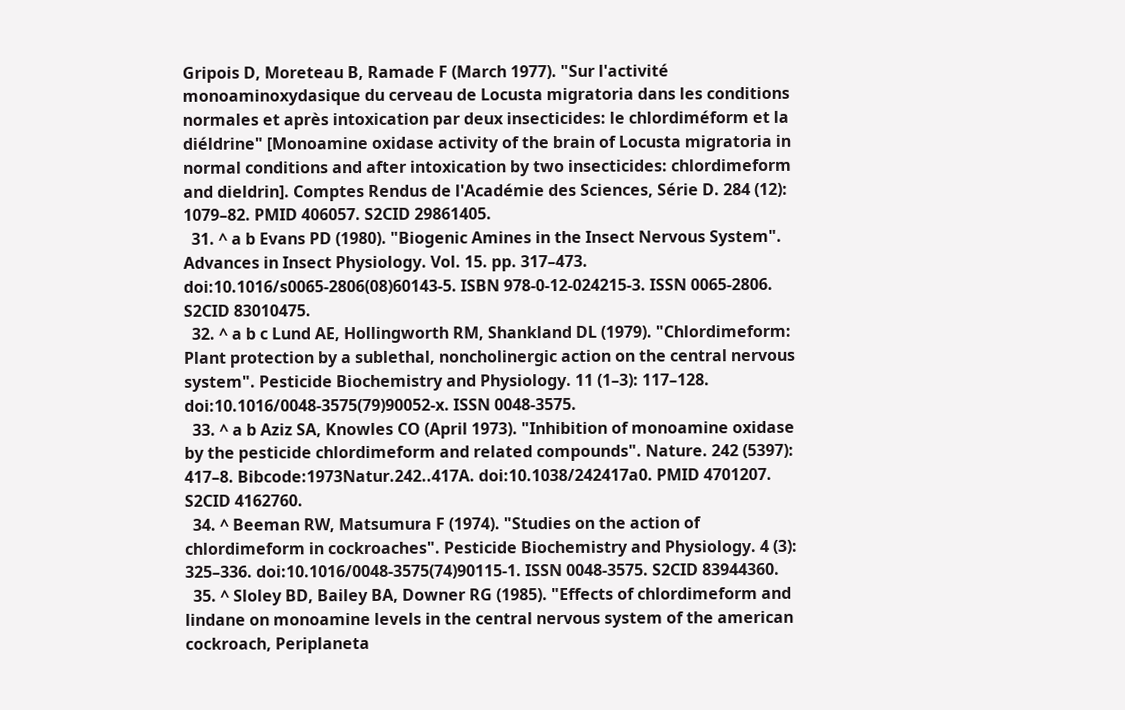Gripois D, Moreteau B, Ramade F (March 1977). "Sur l'activité monoaminoxydasique du cerveau de Locusta migratoria dans les conditions normales et après intoxication par deux insecticides: le chlordiméform et la diéldrine" [Monoamine oxidase activity of the brain of Locusta migratoria in normal conditions and after intoxication by two insecticides: chlordimeform and dieldrin]. Comptes Rendus de l'Académie des Sciences, Série D. 284 (12): 1079–82. PMID 406057. S2CID 29861405.
  31. ^ a b Evans PD (1980). "Biogenic Amines in the Insect Nervous System". Advances in Insect Physiology. Vol. 15. pp. 317–473. doi:10.1016/s0065-2806(08)60143-5. ISBN 978-0-12-024215-3. ISSN 0065-2806. S2CID 83010475.
  32. ^ a b c Lund AE, Hollingworth RM, Shankland DL (1979). "Chlordimeform: Plant protection by a sublethal, noncholinergic action on the central nervous system". Pesticide Biochemistry and Physiology. 11 (1–3): 117–128. doi:10.1016/0048-3575(79)90052-x. ISSN 0048-3575.
  33. ^ a b Aziz SA, Knowles CO (April 1973). "Inhibition of monoamine oxidase by the pesticide chlordimeform and related compounds". Nature. 242 (5397): 417–8. Bibcode:1973Natur.242..417A. doi:10.1038/242417a0. PMID 4701207. S2CID 4162760.
  34. ^ Beeman RW, Matsumura F (1974). "Studies on the action of chlordimeform in cockroaches". Pesticide Biochemistry and Physiology. 4 (3): 325–336. doi:10.1016/0048-3575(74)90115-1. ISSN 0048-3575. S2CID 83944360.
  35. ^ Sloley BD, Bailey BA, Downer RG (1985). "Effects of chlordimeform and lindane on monoamine levels in the central nervous system of the american cockroach, Periplaneta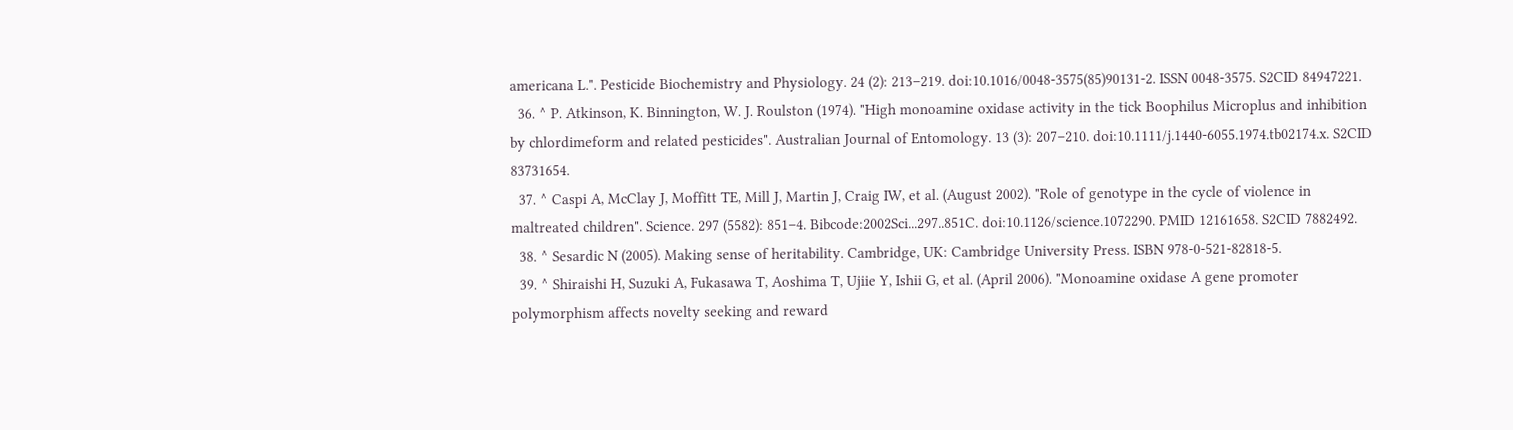americana L.". Pesticide Biochemistry and Physiology. 24 (2): 213–219. doi:10.1016/0048-3575(85)90131-2. ISSN 0048-3575. S2CID 84947221.
  36. ^ P. Atkinson, K. Binnington, W. J. Roulston (1974). "High monoamine oxidase activity in the tick Boophilus Microplus and inhibition by chlordimeform and related pesticides". Australian Journal of Entomology. 13 (3): 207–210. doi:10.1111/j.1440-6055.1974.tb02174.x. S2CID 83731654.
  37. ^ Caspi A, McClay J, Moffitt TE, Mill J, Martin J, Craig IW, et al. (August 2002). "Role of genotype in the cycle of violence in maltreated children". Science. 297 (5582): 851–4. Bibcode:2002Sci...297..851C. doi:10.1126/science.1072290. PMID 12161658. S2CID 7882492.
  38. ^ Sesardic N (2005). Making sense of heritability. Cambridge, UK: Cambridge University Press. ISBN 978-0-521-82818-5.
  39. ^ Shiraishi H, Suzuki A, Fukasawa T, Aoshima T, Ujiie Y, Ishii G, et al. (April 2006). "Monoamine oxidase A gene promoter polymorphism affects novelty seeking and reward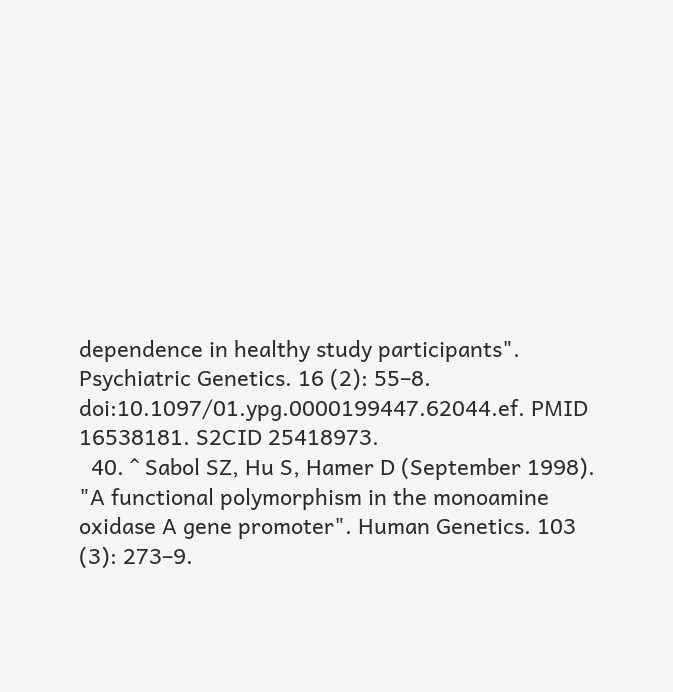dependence in healthy study participants". Psychiatric Genetics. 16 (2): 55–8. doi:10.1097/01.ypg.0000199447.62044.ef. PMID 16538181. S2CID 25418973.
  40. ^ Sabol SZ, Hu S, Hamer D (September 1998). "A functional polymorphism in the monoamine oxidase A gene promoter". Human Genetics. 103 (3): 273–9.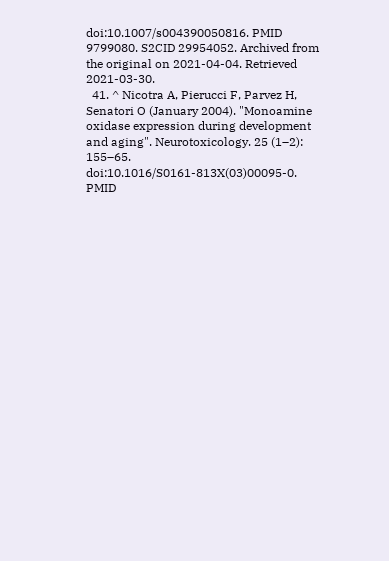doi:10.1007/s004390050816. PMID 9799080. S2CID 29954052. Archived from the original on 2021-04-04. Retrieved 2021-03-30.
  41. ^ Nicotra A, Pierucci F, Parvez H, Senatori O (January 2004). "Monoamine oxidase expression during development and aging". Neurotoxicology. 25 (1–2): 155–65. doi:10.1016/S0161-813X(03)00095-0. PMID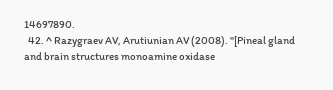14697890.
  42. ^ Razygraev AV, Arutiunian AV (2008). "[Pineal gland and brain structures monoamine oxidase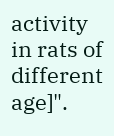activity in rats of different age]".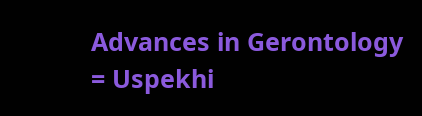Advances in Gerontology = Uspekhi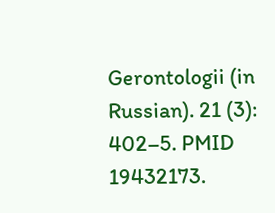Gerontologii (in Russian). 21 (3): 402–5. PMID 19432173.